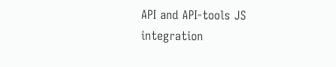API and API-tools JS integration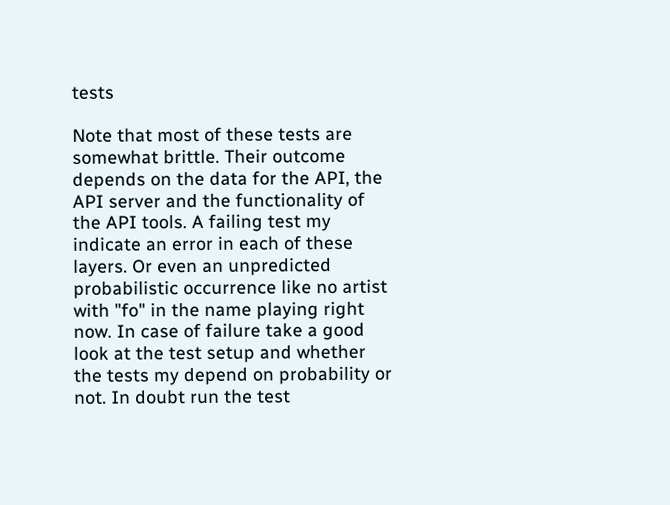tests

Note that most of these tests are somewhat brittle. Their outcome depends on the data for the API, the API server and the functionality of the API tools. A failing test my indicate an error in each of these layers. Or even an unpredicted probabilistic occurrence like no artist with "fo" in the name playing right now. In case of failure take a good look at the test setup and whether the tests my depend on probability or not. In doubt run the test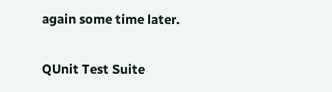again some time later.

QUnit Test Suite